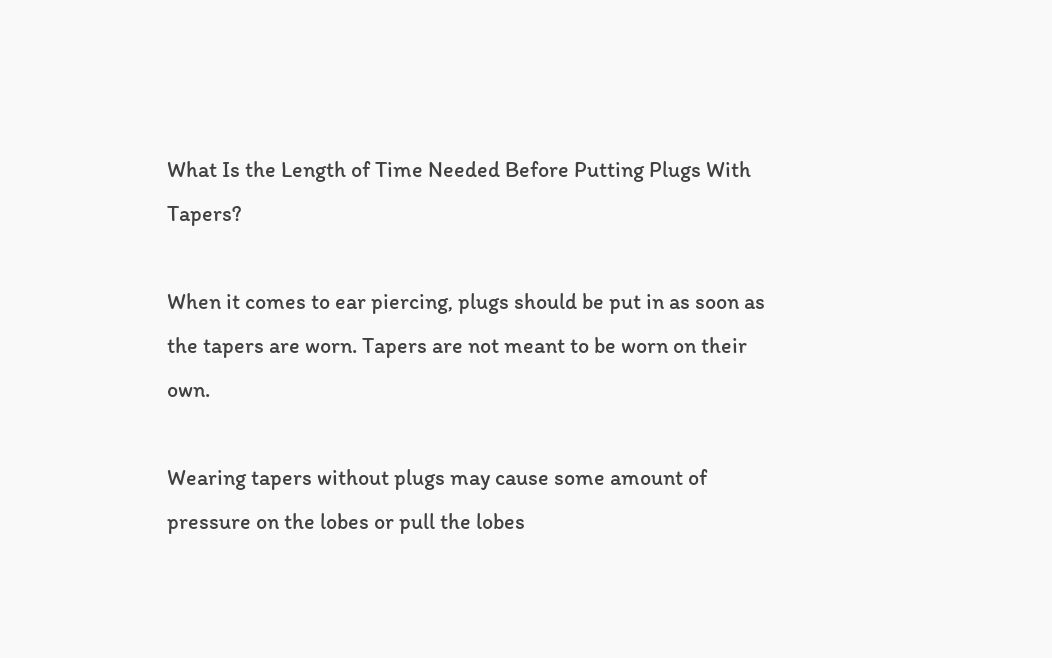What Is the Length of Time Needed Before Putting Plugs With Tapers?

When it comes to ear piercing, plugs should be put in as soon as the tapers are worn. Tapers are not meant to be worn on their own.

Wearing tapers without plugs may cause some amount of pressure on the lobes or pull the lobes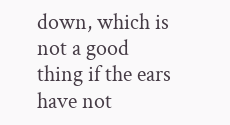down, which is not a good thing if the ears have not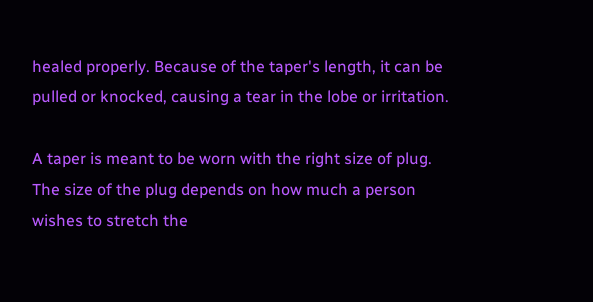healed properly. Because of the taper's length, it can be pulled or knocked, causing a tear in the lobe or irritation.

A taper is meant to be worn with the right size of plug. The size of the plug depends on how much a person wishes to stretch the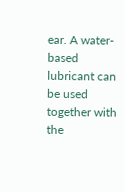ear. A water-based lubricant can be used together with the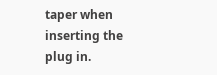taper when inserting the plug in.